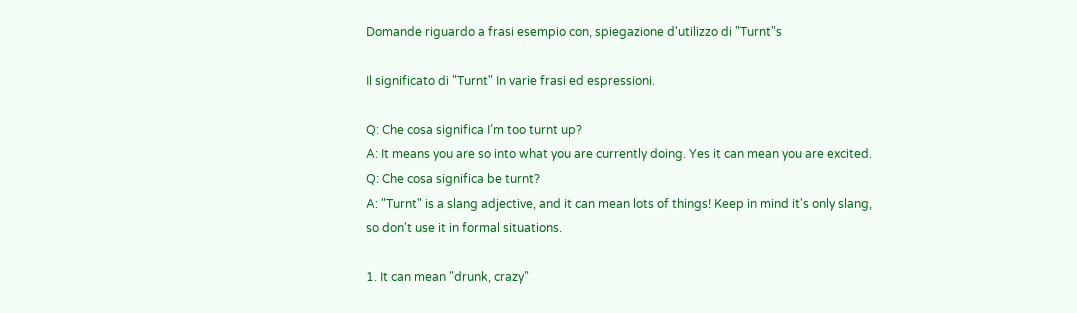Domande riguardo a frasi esempio con, spiegazione d'utilizzo di "Turnt"s

Il significato di "Turnt" In varie frasi ed espressioni.

Q: Che cosa significa I’m too turnt up?
A: It means you are so into what you are currently doing. Yes it can mean you are excited.
Q: Che cosa significa be turnt?
A: "Turnt" is a slang adjective, and it can mean lots of things! Keep in mind it's only slang, so don't use it in formal situations.

1. It can mean "drunk, crazy"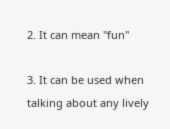2. It can mean "fun"

3. It can be used when talking about any lively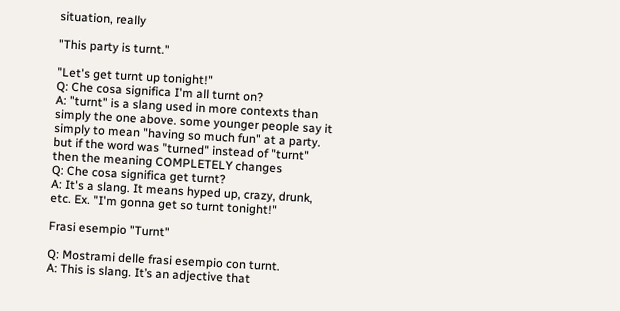situation, really

"This party is turnt."

"Let's get turnt up tonight!"
Q: Che cosa significa I'm all turnt on?
A: "turnt" is a slang used in more contexts than simply the one above. some younger people say it simply to mean "having so much fun" at a party. but if the word was "turned" instead of "turnt" then the meaning COMPLETELY changes
Q: Che cosa significa get turnt?
A: It's a slang. It means hyped up, crazy, drunk, etc. Ex. "I'm gonna get so turnt tonight!"

Frasi esempio "Turnt"

Q: Mostrami delle frasi esempio con turnt.
A: This is slang. It’s an adjective that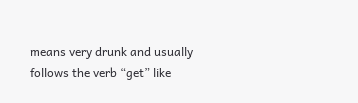means very drunk and usually follows the verb “get” like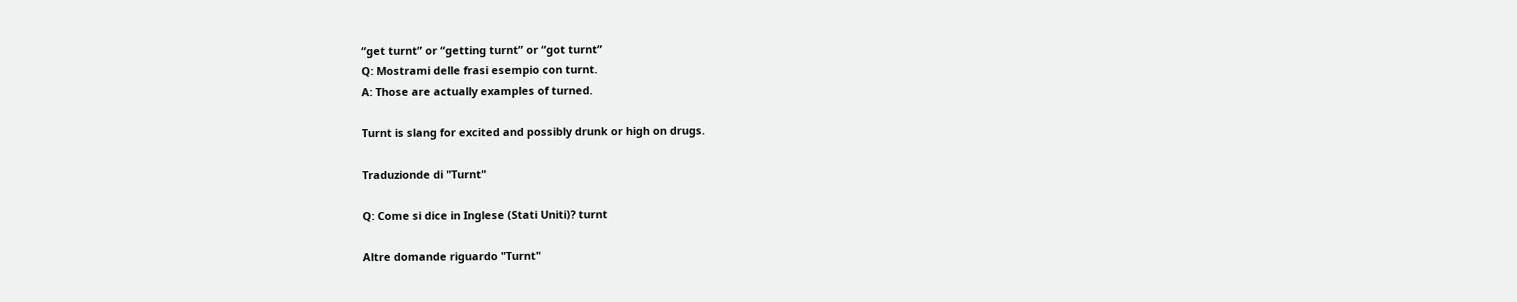“get turnt” or “getting turnt” or “got turnt”
Q: Mostrami delle frasi esempio con turnt.
A: Those are actually examples of turned.

Turnt is slang for excited and possibly drunk or high on drugs.

Traduzionde di "Turnt"

Q: Come si dice in Inglese (Stati Uniti)? turnt

Altre domande riguardo "Turnt"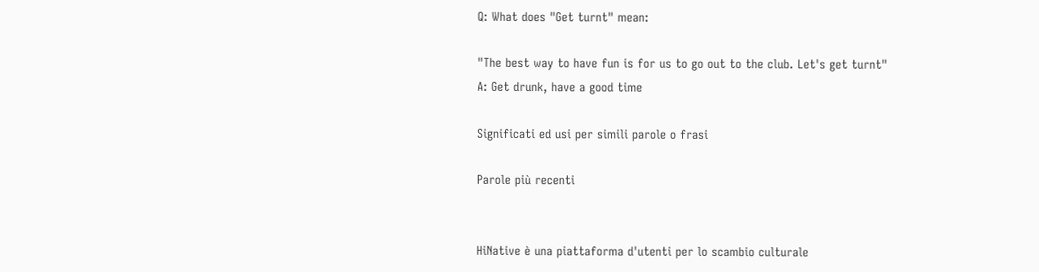Q: What does "Get turnt" mean:

"The best way to have fun is for us to go out to the club. Let's get turnt"
A: Get drunk, have a good time

Significati ed usi per simili parole o frasi

Parole più recenti


HiNative è una piattaforma d'utenti per lo scambio culturale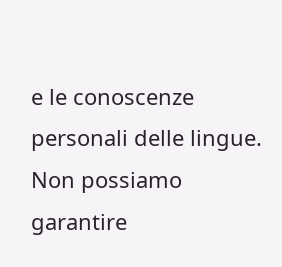e le conoscenze personali delle lingue. Non possiamo garantire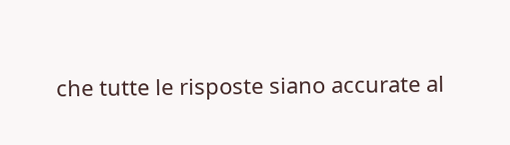che tutte le risposte siano accurate al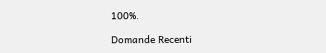100%.

Domande Recenti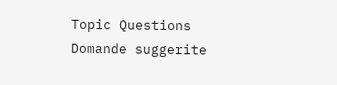Topic Questions
Domande suggerite